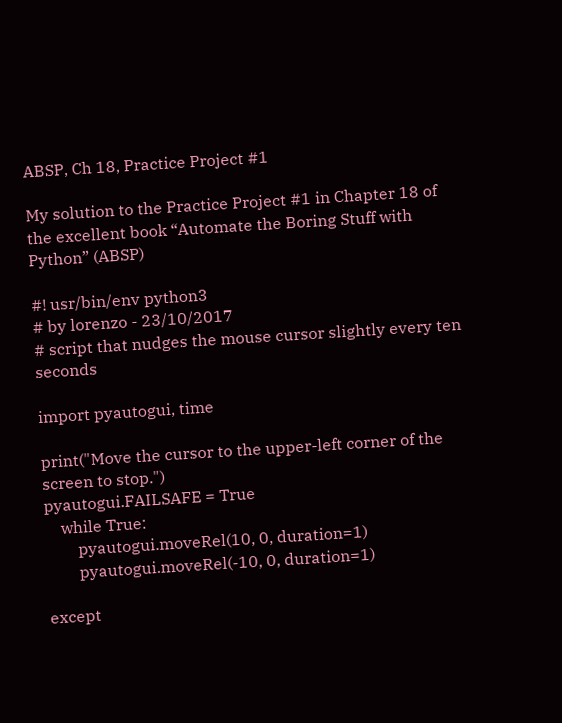ABSP, Ch 18, Practice Project #1

My solution to the Practice Project #1 in Chapter 18 of the excellent book “Automate the Boring Stuff with Python” (ABSP)

#! usr/bin/env python3
# by lorenzo - 23/10/2017
# script that nudges the mouse cursor slightly every ten seconds

import pyautogui, time

print("Move the cursor to the upper-left corner of the screen to stop.")
pyautogui.FAILSAFE = True
    while True:
        pyautogui.moveRel(10, 0, duration=1)
        pyautogui.moveRel(-10, 0, duration=1)

except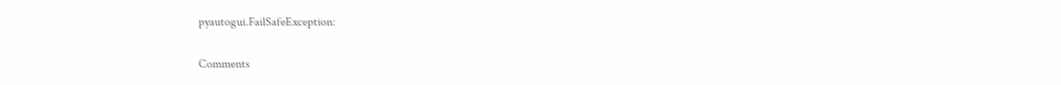pyautogui.FailSafeException:

Comments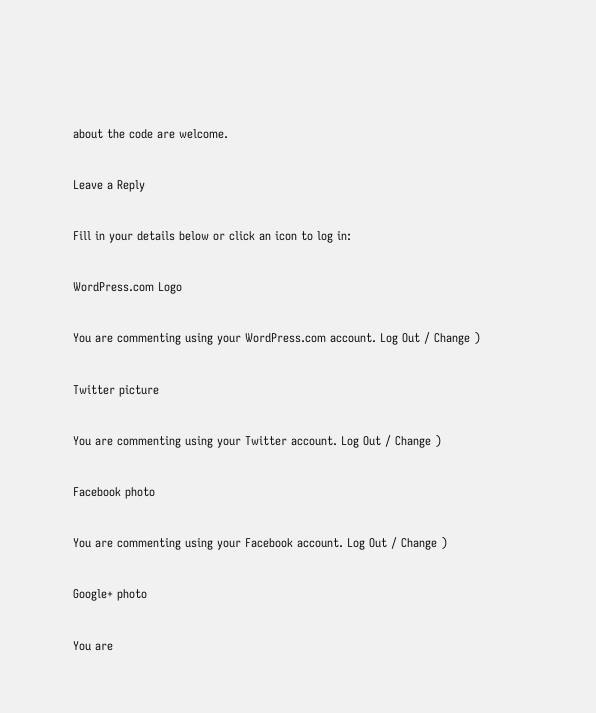about the code are welcome.

Leave a Reply

Fill in your details below or click an icon to log in:

WordPress.com Logo

You are commenting using your WordPress.com account. Log Out / Change )

Twitter picture

You are commenting using your Twitter account. Log Out / Change )

Facebook photo

You are commenting using your Facebook account. Log Out / Change )

Google+ photo

You are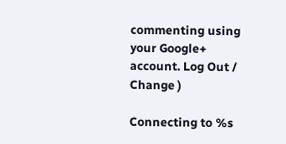commenting using your Google+ account. Log Out / Change )

Connecting to %s